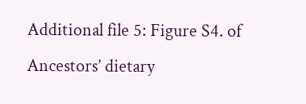Additional file 5: Figure S4. of Ancestors’ dietary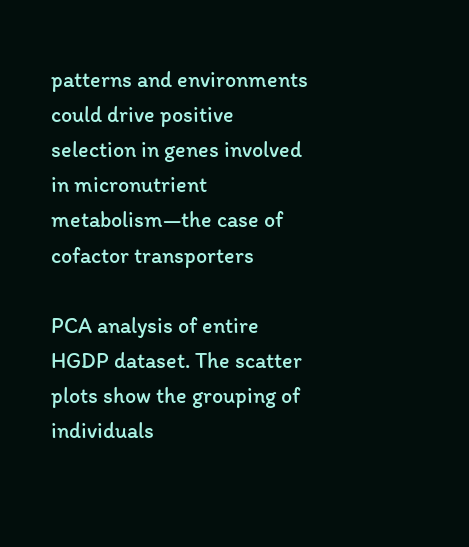patterns and environments could drive positive selection in genes involved in micronutrient metabolism—the case of cofactor transporters

PCA analysis of entire HGDP dataset. The scatter plots show the grouping of individuals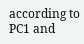according to PC1 and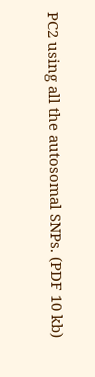PC2 using all the autosomal SNPs. (PDF 10 kb)